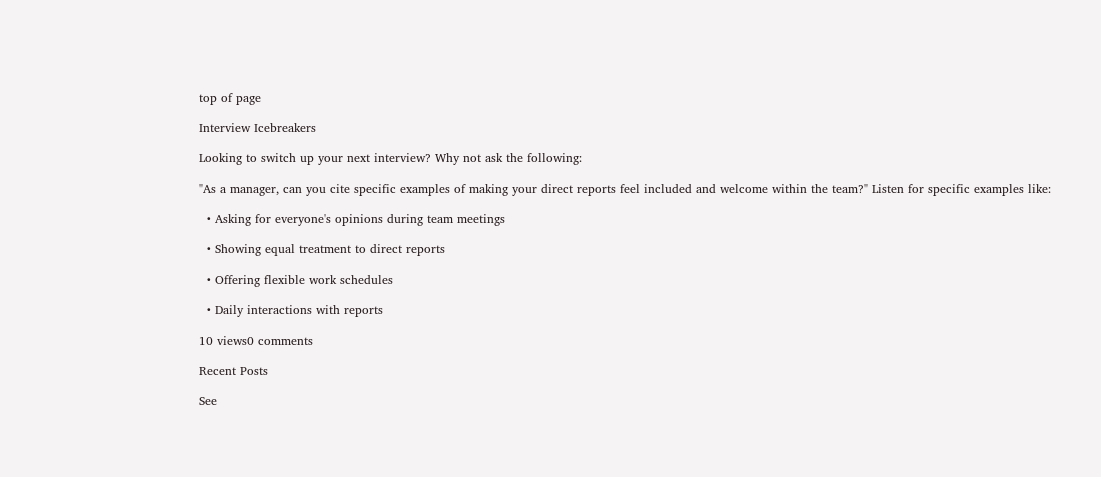top of page

Interview Icebreakers

Looking to switch up your next interview? Why not ask the following:

"As a manager, can you cite specific examples of making your direct reports feel included and welcome within the team?" Listen for specific examples like:

  • Asking for everyone's opinions during team meetings

  • Showing equal treatment to direct reports

  • Offering flexible work schedules

  • Daily interactions with reports

10 views0 comments

Recent Posts

See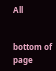All


bottom of page